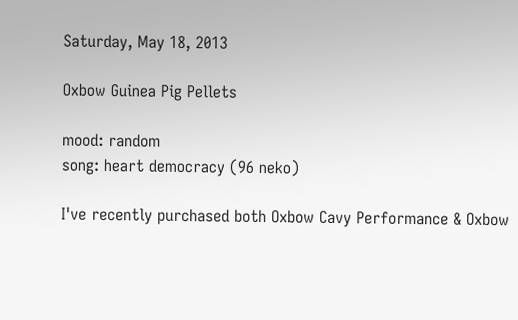Saturday, May 18, 2013

Oxbow Guinea Pig Pellets

mood: random
song: heart democracy (96 neko)

I've recently purchased both Oxbow Cavy Performance & Oxbow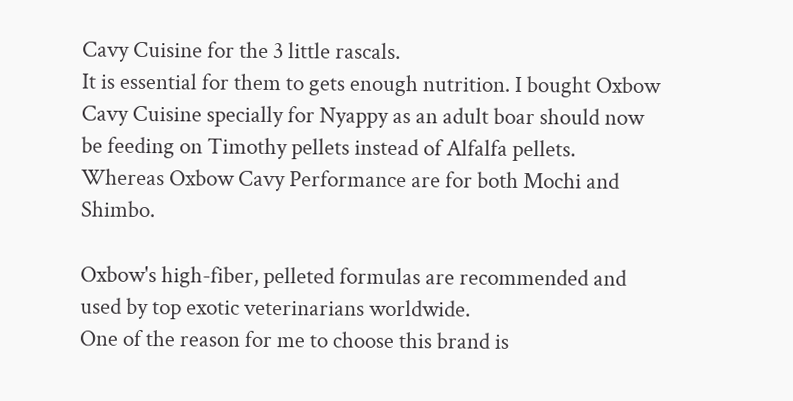Cavy Cuisine for the 3 little rascals.
It is essential for them to gets enough nutrition. I bought Oxbow Cavy Cuisine specially for Nyappy as an adult boar should now be feeding on Timothy pellets instead of Alfalfa pellets. Whereas Oxbow Cavy Performance are for both Mochi and Shimbo.

Oxbow's high-fiber, pelleted formulas are recommended and used by top exotic veterinarians worldwide.
One of the reason for me to choose this brand is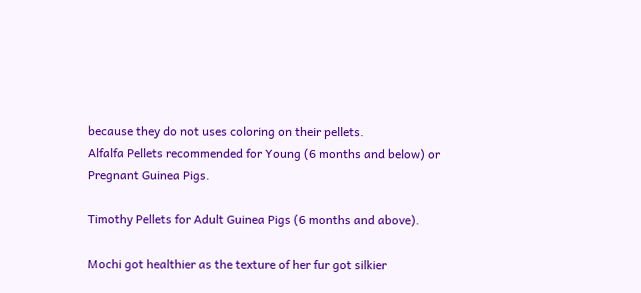because they do not uses coloring on their pellets.
Alfalfa Pellets recommended for Young (6 months and below) or Pregnant Guinea Pigs.

Timothy Pellets for Adult Guinea Pigs (6 months and above).

Mochi got healthier as the texture of her fur got silkier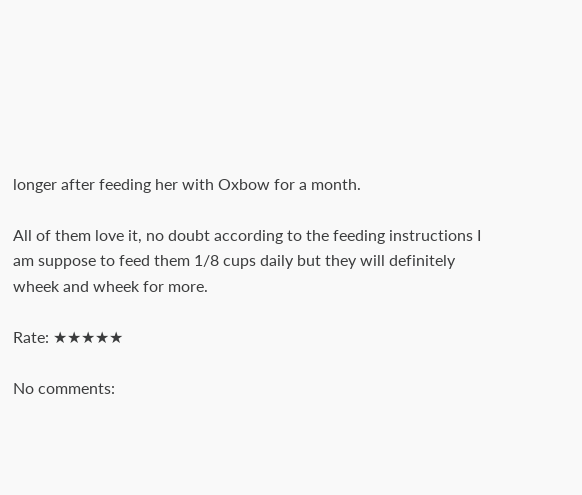longer after feeding her with Oxbow for a month.

All of them love it, no doubt according to the feeding instructions I am suppose to feed them 1/8 cups daily but they will definitely wheek and wheek for more.

Rate: ★★★★★

No comments: